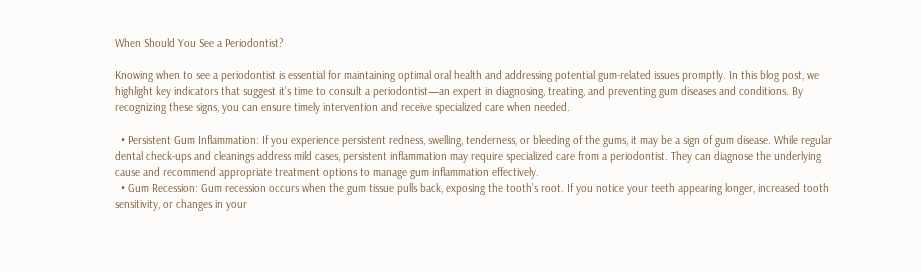When Should You See a Periodontist?

Knowing when to see a periodontist is essential for maintaining optimal oral health and addressing potential gum-related issues promptly. In this blog post, we highlight key indicators that suggest it’s time to consult a periodontist—an expert in diagnosing, treating, and preventing gum diseases and conditions. By recognizing these signs, you can ensure timely intervention and receive specialized care when needed.

  • Persistent Gum Inflammation: If you experience persistent redness, swelling, tenderness, or bleeding of the gums, it may be a sign of gum disease. While regular dental check-ups and cleanings address mild cases, persistent inflammation may require specialized care from a periodontist. They can diagnose the underlying cause and recommend appropriate treatment options to manage gum inflammation effectively.
  • Gum Recession: Gum recession occurs when the gum tissue pulls back, exposing the tooth’s root. If you notice your teeth appearing longer, increased tooth sensitivity, or changes in your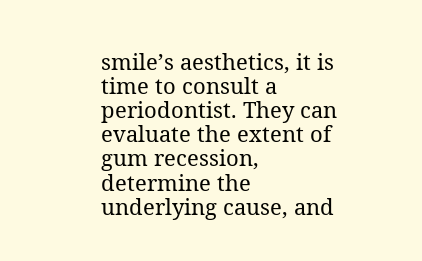smile’s aesthetics, it is time to consult a periodontist. They can evaluate the extent of gum recession, determine the underlying cause, and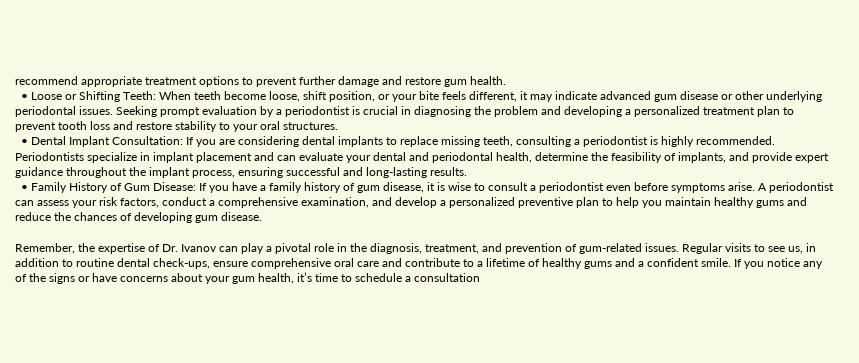recommend appropriate treatment options to prevent further damage and restore gum health.
  • Loose or Shifting Teeth: When teeth become loose, shift position, or your bite feels different, it may indicate advanced gum disease or other underlying periodontal issues. Seeking prompt evaluation by a periodontist is crucial in diagnosing the problem and developing a personalized treatment plan to prevent tooth loss and restore stability to your oral structures.
  • Dental Implant Consultation: If you are considering dental implants to replace missing teeth, consulting a periodontist is highly recommended. Periodontists specialize in implant placement and can evaluate your dental and periodontal health, determine the feasibility of implants, and provide expert guidance throughout the implant process, ensuring successful and long-lasting results.
  • Family History of Gum Disease: If you have a family history of gum disease, it is wise to consult a periodontist even before symptoms arise. A periodontist can assess your risk factors, conduct a comprehensive examination, and develop a personalized preventive plan to help you maintain healthy gums and reduce the chances of developing gum disease.

Remember, the expertise of Dr. Ivanov can play a pivotal role in the diagnosis, treatment, and prevention of gum-related issues. Regular visits to see us, in addition to routine dental check-ups, ensure comprehensive oral care and contribute to a lifetime of healthy gums and a confident smile. If you notice any of the signs or have concerns about your gum health, it’s time to schedule a consultation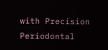with Precision Periodontal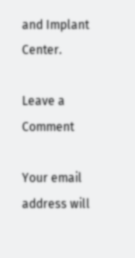and Implant Center.

Leave a Comment

Your email address will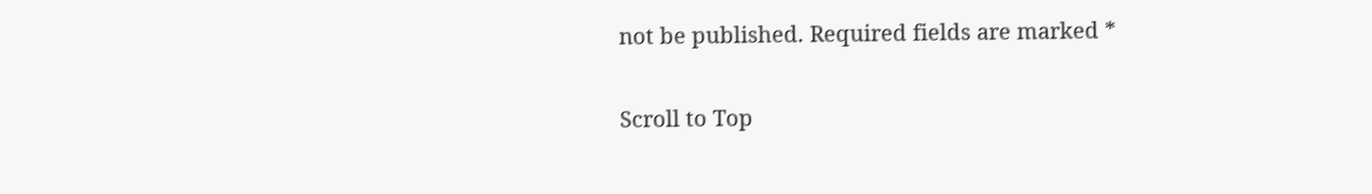not be published. Required fields are marked *

Scroll to Top